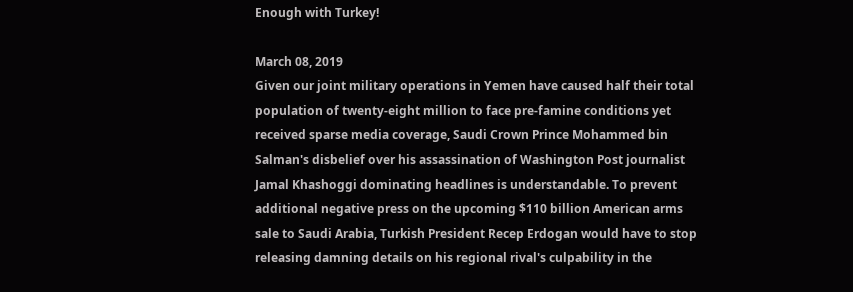Enough with Turkey!

March 08, 2019
Given our joint military operations in Yemen have caused half their total population of twenty-eight million to face pre-famine conditions yet received sparse media coverage, Saudi Crown Prince Mohammed bin Salman's disbelief over his assassination of Washington Post journalist Jamal Khashoggi dominating headlines is understandable. To prevent additional negative press on the upcoming $110 billion American arms sale to Saudi Arabia, Turkish President Recep Erdogan would have to stop releasing damning details on his regional rival's culpability in the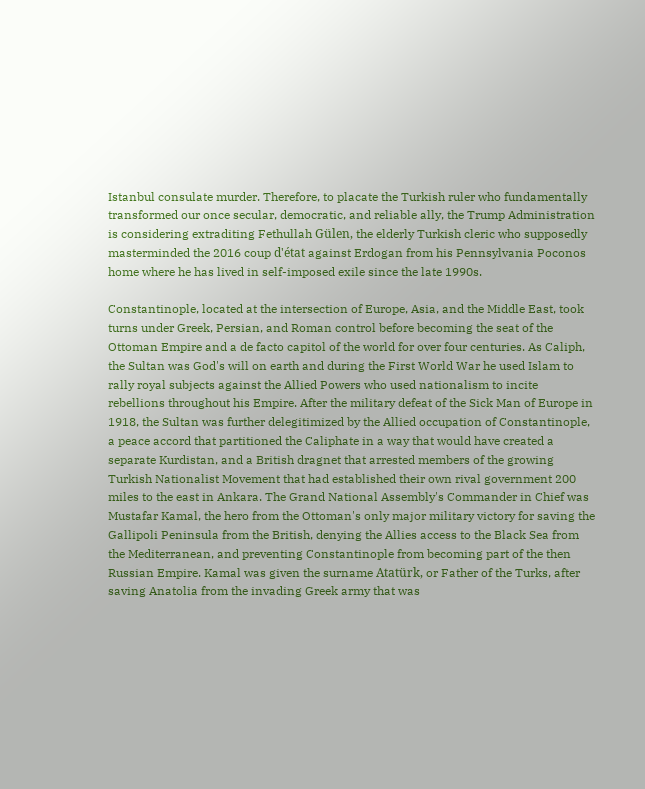Istanbul consulate murder. Therefore, to placate the Turkish ruler who fundamentally transformed our once secular, democratic, and reliable ally, the Trump Administration is considering extraditing Fethullah Gülen, the elderly Turkish cleric who supposedly masterminded the 2016 coup d'état against Erdogan from his Pennsylvania Poconos home where he has lived in self-imposed exile since the late 1990s.

Constantinople, located at the intersection of Europe, Asia, and the Middle East, took turns under Greek, Persian, and Roman control before becoming the seat of the Ottoman Empire and a de facto capitol of the world for over four centuries. As Caliph, the Sultan was God's will on earth and during the First World War he used Islam to rally royal subjects against the Allied Powers who used nationalism to incite rebellions throughout his Empire. After the military defeat of the Sick Man of Europe in 1918, the Sultan was further delegitimized by the Allied occupation of Constantinople, a peace accord that partitioned the Caliphate in a way that would have created a separate Kurdistan, and a British dragnet that arrested members of the growing Turkish Nationalist Movement that had established their own rival government 200 miles to the east in Ankara. The Grand National Assembly's Commander in Chief was Mustafar Kamal, the hero from the Ottoman's only major military victory for saving the Gallipoli Peninsula from the British, denying the Allies access to the Black Sea from the Mediterranean, and preventing Constantinople from becoming part of the then Russian Empire. Kamal was given the surname Atatürk, or Father of the Turks, after saving Anatolia from the invading Greek army that was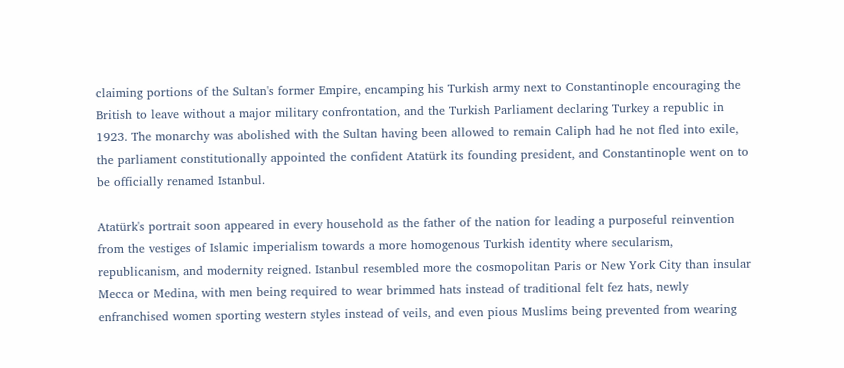claiming portions of the Sultan's former Empire, encamping his Turkish army next to Constantinople encouraging the British to leave without a major military confrontation, and the Turkish Parliament declaring Turkey a republic in 1923. The monarchy was abolished with the Sultan having been allowed to remain Caliph had he not fled into exile, the parliament constitutionally appointed the confident Atatürk its founding president, and Constantinople went on to be officially renamed Istanbul.

Atatürk's portrait soon appeared in every household as the father of the nation for leading a purposeful reinvention from the vestiges of Islamic imperialism towards a more homogenous Turkish identity where secularism, republicanism, and modernity reigned. Istanbul resembled more the cosmopolitan Paris or New York City than insular Mecca or Medina, with men being required to wear brimmed hats instead of traditional felt fez hats, newly enfranchised women sporting western styles instead of veils, and even pious Muslims being prevented from wearing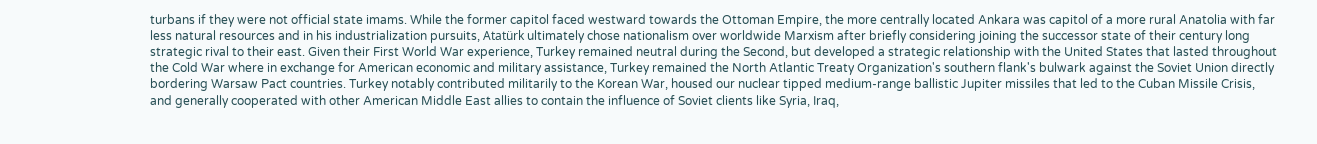turbans if they were not official state imams. While the former capitol faced westward towards the Ottoman Empire, the more centrally located Ankara was capitol of a more rural Anatolia with far less natural resources and in his industrialization pursuits, Atatürk ultimately chose nationalism over worldwide Marxism after briefly considering joining the successor state of their century long strategic rival to their east. Given their First World War experience, Turkey remained neutral during the Second, but developed a strategic relationship with the United States that lasted throughout the Cold War where in exchange for American economic and military assistance, Turkey remained the North Atlantic Treaty Organization's southern flank's bulwark against the Soviet Union directly bordering Warsaw Pact countries. Turkey notably contributed militarily to the Korean War, housed our nuclear tipped medium-range ballistic Jupiter missiles that led to the Cuban Missile Crisis, and generally cooperated with other American Middle East allies to contain the influence of Soviet clients like Syria, Iraq,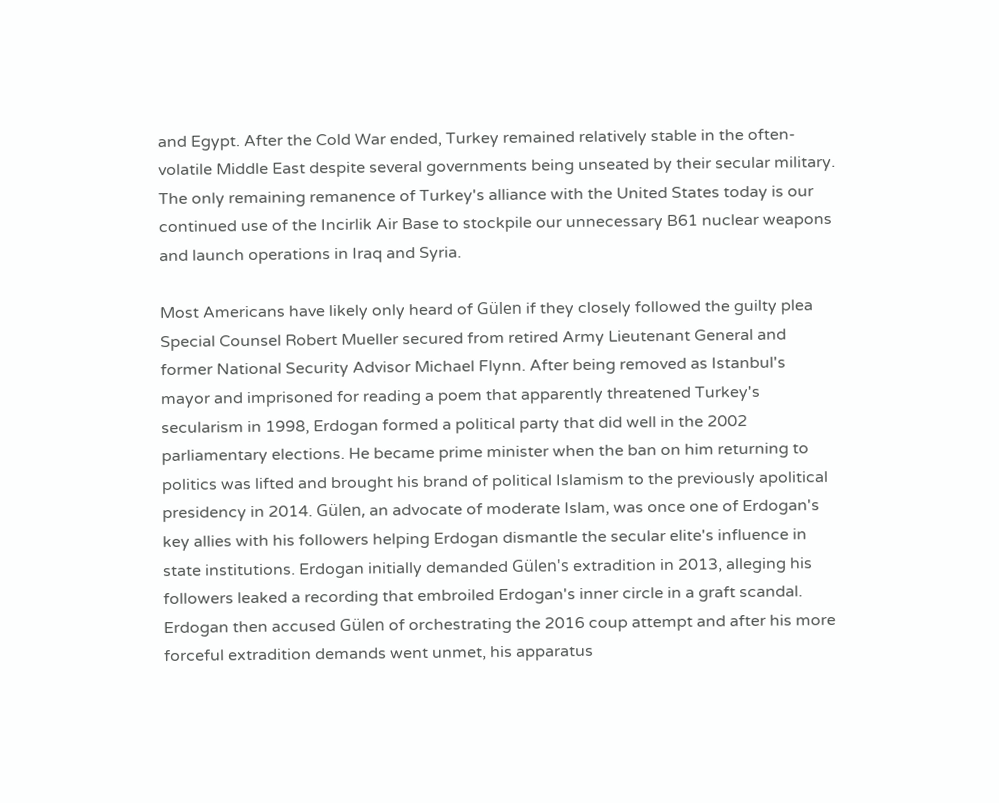and Egypt. After the Cold War ended, Turkey remained relatively stable in the often-volatile Middle East despite several governments being unseated by their secular military. The only remaining remanence of Turkey's alliance with the United States today is our continued use of the Incirlik Air Base to stockpile our unnecessary B61 nuclear weapons and launch operations in Iraq and Syria.

Most Americans have likely only heard of Gülen if they closely followed the guilty plea Special Counsel Robert Mueller secured from retired Army Lieutenant General and former National Security Advisor Michael Flynn. After being removed as Istanbul's mayor and imprisoned for reading a poem that apparently threatened Turkey's secularism in 1998, Erdogan formed a political party that did well in the 2002 parliamentary elections. He became prime minister when the ban on him returning to politics was lifted and brought his brand of political Islamism to the previously apolitical presidency in 2014. Gülen, an advocate of moderate Islam, was once one of Erdogan's key allies with his followers helping Erdogan dismantle the secular elite's influence in state institutions. Erdogan initially demanded Gülen's extradition in 2013, alleging his followers leaked a recording that embroiled Erdogan's inner circle in a graft scandal. Erdogan then accused Gülen of orchestrating the 2016 coup attempt and after his more forceful extradition demands went unmet, his apparatus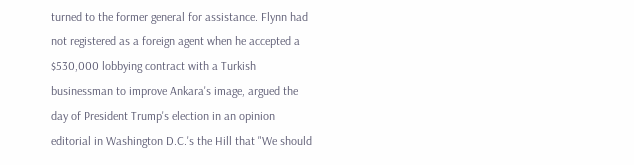turned to the former general for assistance. Flynn had not registered as a foreign agent when he accepted a $530,000 lobbying contract with a Turkish businessman to improve Ankara's image, argued the day of President Trump's election in an opinion editorial in Washington D.C.'s the Hill that "We should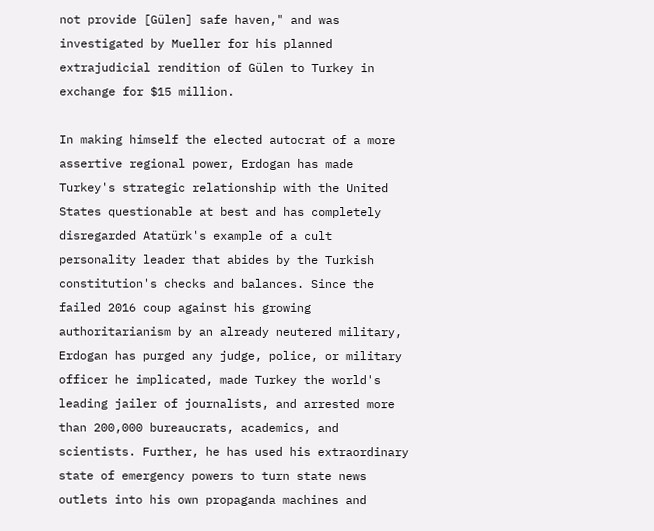not provide [Gülen] safe haven," and was investigated by Mueller for his planned extrajudicial rendition of Gülen to Turkey in exchange for $15 million.

In making himself the elected autocrat of a more assertive regional power, Erdogan has made Turkey's strategic relationship with the United States questionable at best and has completely disregarded Atatürk's example of a cult personality leader that abides by the Turkish constitution's checks and balances. Since the failed 2016 coup against his growing authoritarianism by an already neutered military, Erdogan has purged any judge, police, or military officer he implicated, made Turkey the world's leading jailer of journalists, and arrested more than 200,000 bureaucrats, academics, and scientists. Further, he has used his extraordinary state of emergency powers to turn state news outlets into his own propaganda machines and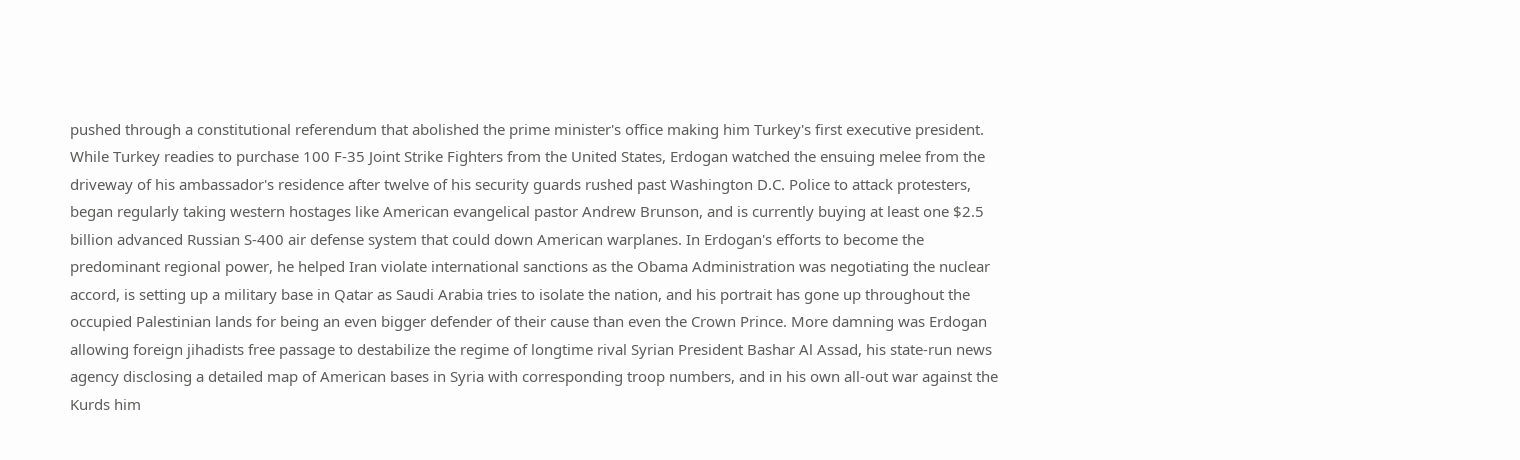pushed through a constitutional referendum that abolished the prime minister's office making him Turkey's first executive president. While Turkey readies to purchase 100 F-35 Joint Strike Fighters from the United States, Erdogan watched the ensuing melee from the driveway of his ambassador's residence after twelve of his security guards rushed past Washington D.C. Police to attack protesters, began regularly taking western hostages like American evangelical pastor Andrew Brunson, and is currently buying at least one $2.5 billion advanced Russian S-400 air defense system that could down American warplanes. In Erdogan's efforts to become the predominant regional power, he helped Iran violate international sanctions as the Obama Administration was negotiating the nuclear accord, is setting up a military base in Qatar as Saudi Arabia tries to isolate the nation, and his portrait has gone up throughout the occupied Palestinian lands for being an even bigger defender of their cause than even the Crown Prince. More damning was Erdogan allowing foreign jihadists free passage to destabilize the regime of longtime rival Syrian President Bashar Al Assad, his state-run news agency disclosing a detailed map of American bases in Syria with corresponding troop numbers, and in his own all-out war against the Kurds him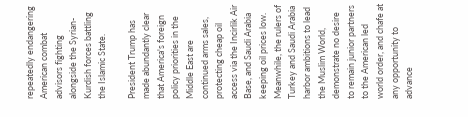repeatedly endangering American combat advisors fighting alongside the Syrian-Kurdish forces battling the Islamic State.

President Trump has made abundantly clear that America's foreign policy priorities in the Middle East are continued arms sales, protecting cheap oil access via the Incirlik Air Base, and Saudi Arabia keeping oil prices low. Meanwhile, the rulers of Turkey and Saudi Arabia harbor ambitions to lead the Muslim World, demonstrate no desire to remain junior partners to the American led world order, and chafe at any opportunity to advance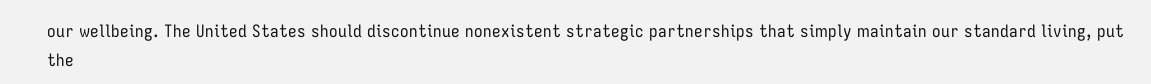our wellbeing. The United States should discontinue nonexistent strategic partnerships that simply maintain our standard living, put the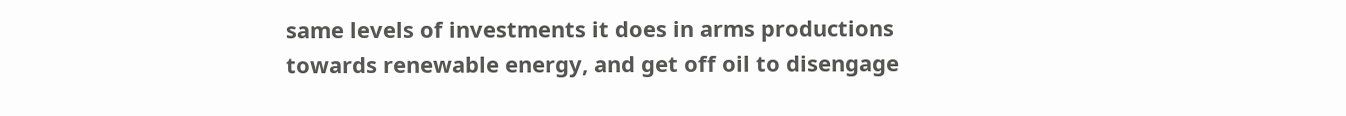same levels of investments it does in arms productions towards renewable energy, and get off oil to disengage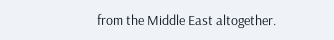from the Middle East altogether.